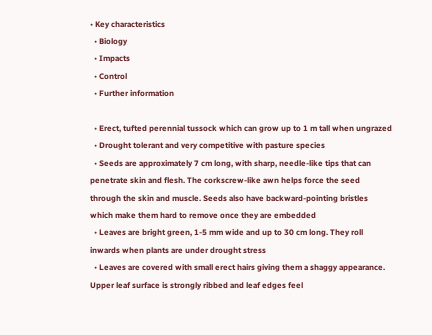• Key characteristics
  • Biology
  • Impacts
  • Control
  • Further information

  • Erect, tufted perennial tussock which can grow up to 1 m tall when ungrazed
  • Drought tolerant and very competitive with pasture species
  • Seeds are approximately 7 cm long, with sharp, needle-like tips that can penetrate skin and flesh. The corkscrew-like awn helps force the seed through the skin and muscle. Seeds also have backward-pointing bristles which make them hard to remove once they are embedded
  • Leaves are bright green, 1-5 mm wide and up to 30 cm long. They roll inwards when plants are under drought stress
  • Leaves are covered with small erect hairs giving them a shaggy appearance. Upper leaf surface is strongly ribbed and leaf edges feel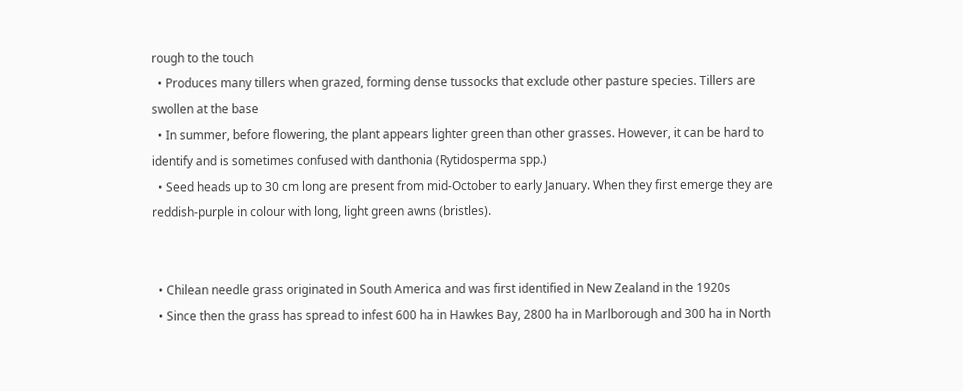rough to the touch
  • Produces many tillers when grazed, forming dense tussocks that exclude other pasture species. Tillers are swollen at the base
  • In summer, before flowering, the plant appears lighter green than other grasses. However, it can be hard to identify and is sometimes confused with danthonia (Rytidosperma spp.)
  • Seed heads up to 30 cm long are present from mid-October to early January. When they first emerge they are reddish-purple in colour with long, light green awns (bristles).


  • Chilean needle grass originated in South America and was first identified in New Zealand in the 1920s
  • Since then the grass has spread to infest 600 ha in Hawkes Bay, 2800 ha in Marlborough and 300 ha in North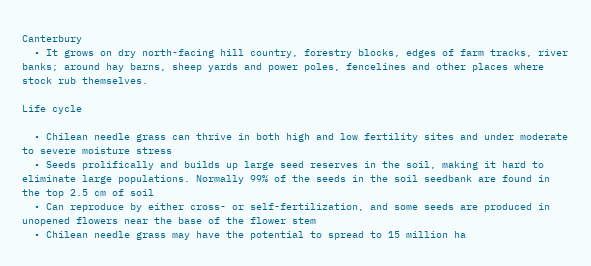Canterbury
  • It grows on dry north-facing hill country, forestry blocks, edges of farm tracks, river banks; around hay barns, sheep yards and power poles, fencelines and other places where stock rub themselves.

Life cycle

  • Chilean needle grass can thrive in both high and low fertility sites and under moderate to severe moisture stress
  • Seeds prolifically and builds up large seed reserves in the soil, making it hard to eliminate large populations. Normally 99% of the seeds in the soil seedbank are found in the top 2.5 cm of soil
  • Can reproduce by either cross- or self-fertilization, and some seeds are produced in unopened flowers near the base of the flower stem
  • Chilean needle grass may have the potential to spread to 15 million ha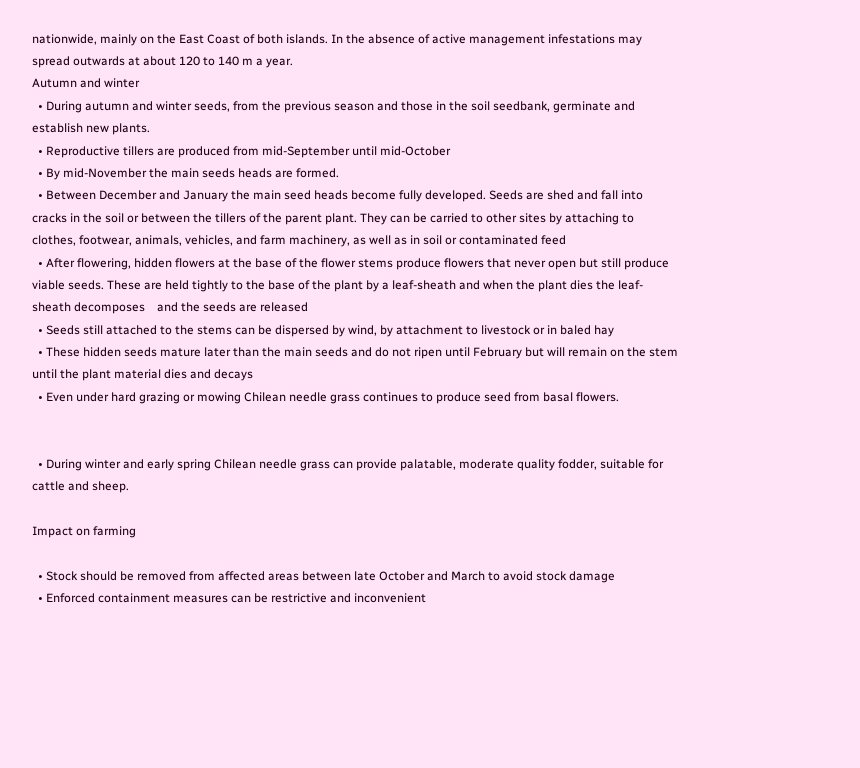nationwide, mainly on the East Coast of both islands. In the absence of active management infestations may spread outwards at about 120 to 140 m a year.
Autumn and winter
  • During autumn and winter seeds, from the previous season and those in the soil seedbank, germinate and establish new plants.
  • Reproductive tillers are produced from mid-September until mid-October
  • By mid-November the main seeds heads are formed.
  • Between December and January the main seed heads become fully developed. Seeds are shed and fall into cracks in the soil or between the tillers of the parent plant. They can be carried to other sites by attaching to clothes, footwear, animals, vehicles, and farm machinery, as well as in soil or contaminated feed
  • After flowering, hidden flowers at the base of the flower stems produce flowers that never open but still produce viable seeds. These are held tightly to the base of the plant by a leaf-sheath and when the plant dies the leaf-sheath decomposes    and the seeds are released
  • Seeds still attached to the stems can be dispersed by wind, by attachment to livestock or in baled hay
  • These hidden seeds mature later than the main seeds and do not ripen until February but will remain on the stem until the plant material dies and decays
  • Even under hard grazing or mowing Chilean needle grass continues to produce seed from basal flowers.


  • During winter and early spring Chilean needle grass can provide palatable, moderate quality fodder, suitable for cattle and sheep.

Impact on farming

  • Stock should be removed from affected areas between late October and March to avoid stock damage
  • Enforced containment measures can be restrictive and inconvenient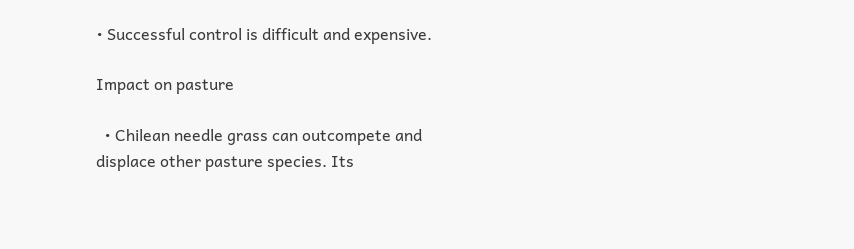• Successful control is difficult and expensive.

Impact on pasture

  • Chilean needle grass can outcompete and displace other pasture species. Its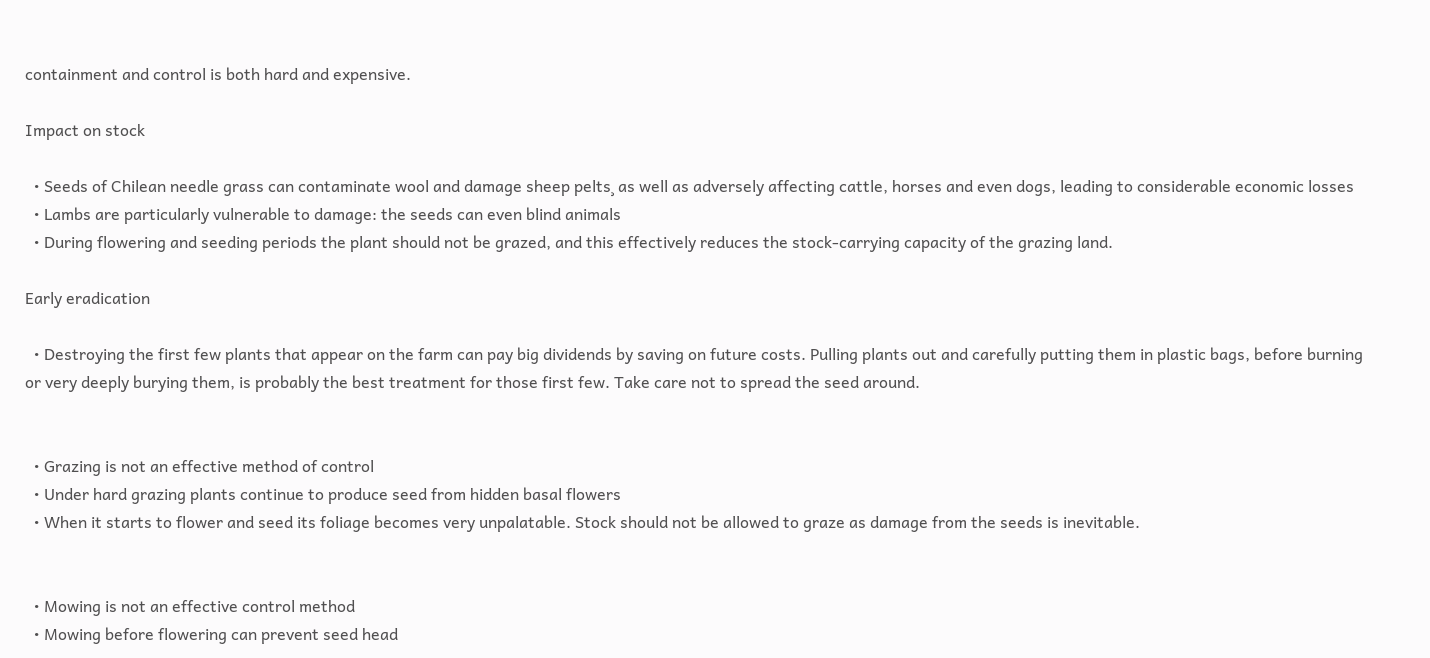containment and control is both hard and expensive.

Impact on stock

  • Seeds of Chilean needle grass can contaminate wool and damage sheep pelts¸ as well as adversely affecting cattle, horses and even dogs, leading to considerable economic losses
  • Lambs are particularly vulnerable to damage: the seeds can even blind animals
  • During flowering and seeding periods the plant should not be grazed, and this effectively reduces the stock-carrying capacity of the grazing land.

Early eradication

  • Destroying the first few plants that appear on the farm can pay big dividends by saving on future costs. Pulling plants out and carefully putting them in plastic bags, before burning or very deeply burying them, is probably the best treatment for those first few. Take care not to spread the seed around.


  • Grazing is not an effective method of control
  • Under hard grazing plants continue to produce seed from hidden basal flowers
  • When it starts to flower and seed its foliage becomes very unpalatable. Stock should not be allowed to graze as damage from the seeds is inevitable.


  • Mowing is not an effective control method
  • Mowing before flowering can prevent seed head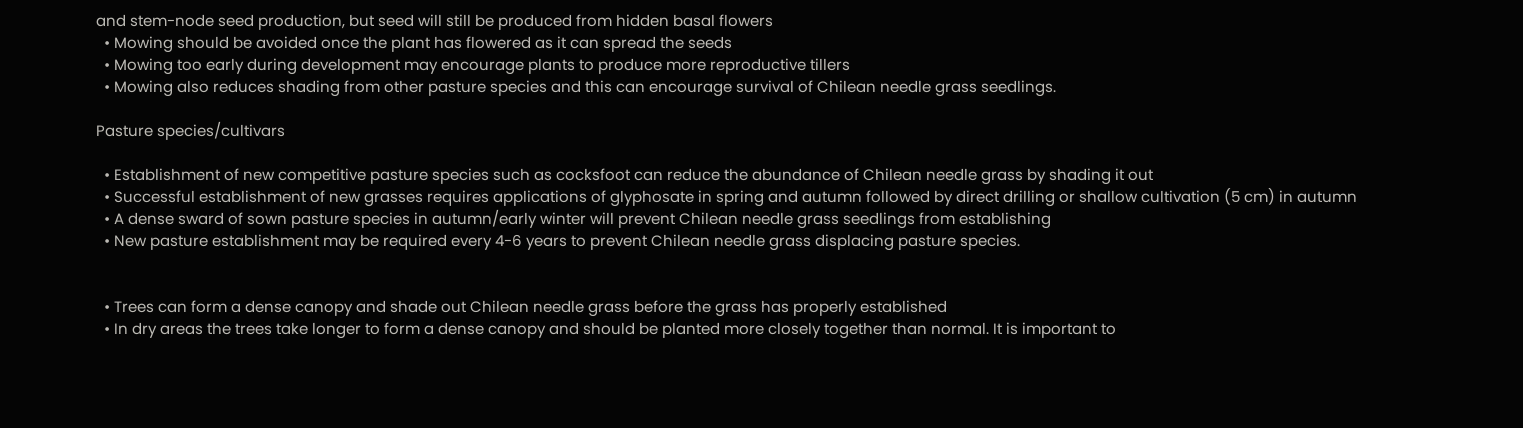and stem-node seed production, but seed will still be produced from hidden basal flowers
  • Mowing should be avoided once the plant has flowered as it can spread the seeds
  • Mowing too early during development may encourage plants to produce more reproductive tillers
  • Mowing also reduces shading from other pasture species and this can encourage survival of Chilean needle grass seedlings.

Pasture species/cultivars

  • Establishment of new competitive pasture species such as cocksfoot can reduce the abundance of Chilean needle grass by shading it out
  • Successful establishment of new grasses requires applications of glyphosate in spring and autumn followed by direct drilling or shallow cultivation (5 cm) in autumn
  • A dense sward of sown pasture species in autumn/early winter will prevent Chilean needle grass seedlings from establishing
  • New pasture establishment may be required every 4-6 years to prevent Chilean needle grass displacing pasture species.


  • Trees can form a dense canopy and shade out Chilean needle grass before the grass has properly established
  • In dry areas the trees take longer to form a dense canopy and should be planted more closely together than normal. It is important to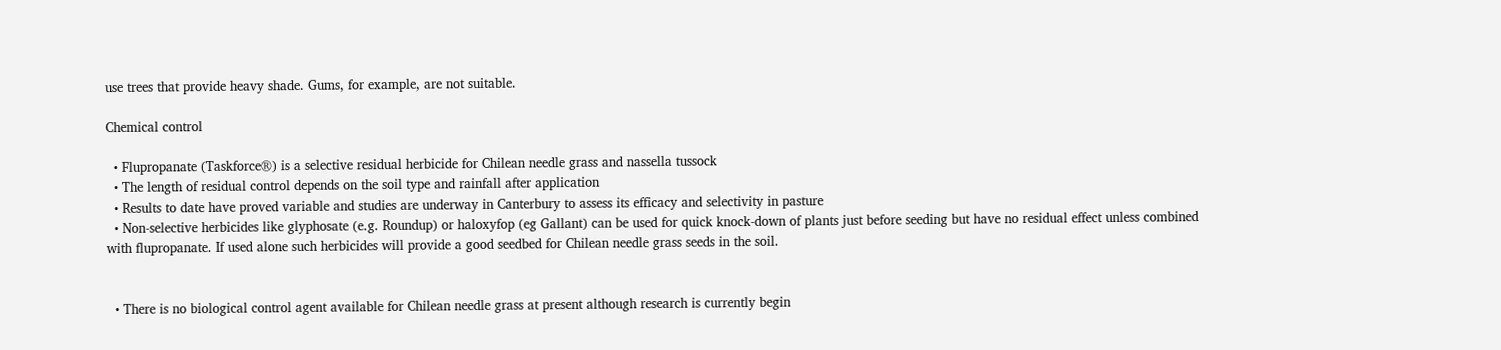use trees that provide heavy shade. Gums, for example, are not suitable.

Chemical control

  • Flupropanate (Taskforce®) is a selective residual herbicide for Chilean needle grass and nassella tussock
  • The length of residual control depends on the soil type and rainfall after application
  • Results to date have proved variable and studies are underway in Canterbury to assess its efficacy and selectivity in pasture
  • Non-selective herbicides like glyphosate (e.g. Roundup) or haloxyfop (eg Gallant) can be used for quick knock-down of plants just before seeding but have no residual effect unless combined with flupropanate. If used alone such herbicides will provide a good seedbed for Chilean needle grass seeds in the soil.


  • There is no biological control agent available for Chilean needle grass at present although research is currently begin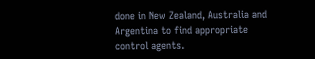done in New Zealand, Australia and Argentina to find appropriate control agents.